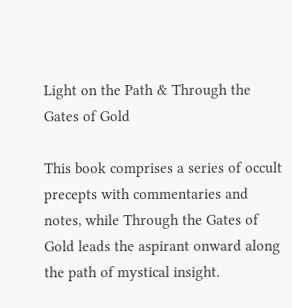Light on the Path & Through the Gates of Gold

This book comprises a series of occult precepts with commentaries and notes, while Through the Gates of Gold leads the aspirant onward along the path of mystical insight.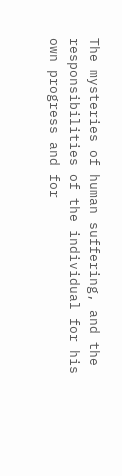The mysteries of human suffering, and the responsibilities of the individual for his own progress and for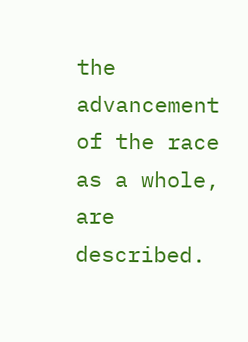the advancement of the race as a whole, are described.